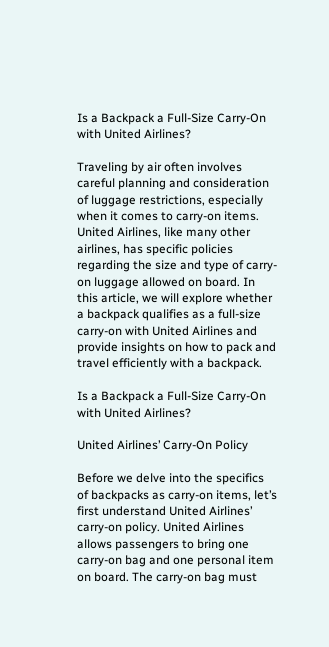Is a Backpack a Full-Size Carry-On with United Airlines?

Traveling by air often involves careful planning and consideration of luggage restrictions, especially when it comes to carry-on items. United Airlines, like many other airlines, has specific policies regarding the size and type of carry-on luggage allowed on board. In this article, we will explore whether a backpack qualifies as a full-size carry-on with United Airlines and provide insights on how to pack and travel efficiently with a backpack.

Is a Backpack a Full-Size Carry-On with United Airlines?

United Airlines’ Carry-On Policy

Before we delve into the specifics of backpacks as carry-on items, let’s first understand United Airlines’ carry-on policy. United Airlines allows passengers to bring one carry-on bag and one personal item on board. The carry-on bag must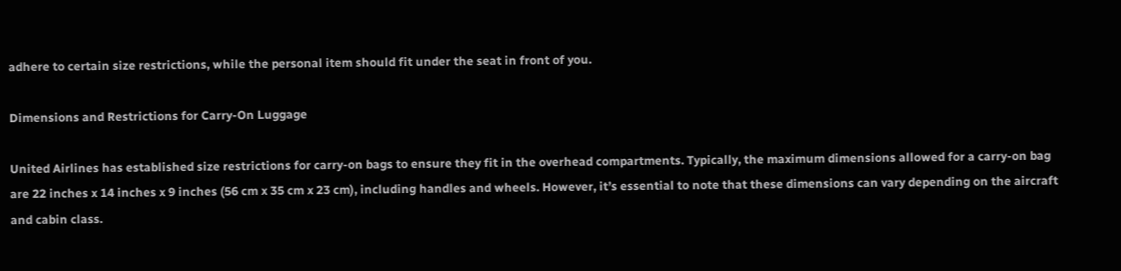adhere to certain size restrictions, while the personal item should fit under the seat in front of you.

Dimensions and Restrictions for Carry-On Luggage

United Airlines has established size restrictions for carry-on bags to ensure they fit in the overhead compartments. Typically, the maximum dimensions allowed for a carry-on bag are 22 inches x 14 inches x 9 inches (56 cm x 35 cm x 23 cm), including handles and wheels. However, it’s essential to note that these dimensions can vary depending on the aircraft and cabin class.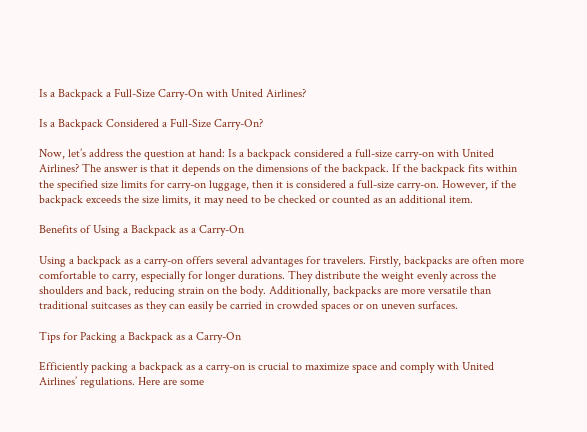Is a Backpack a Full-Size Carry-On with United Airlines?

Is a Backpack Considered a Full-Size Carry-On?

Now, let’s address the question at hand: Is a backpack considered a full-size carry-on with United Airlines? The answer is that it depends on the dimensions of the backpack. If the backpack fits within the specified size limits for carry-on luggage, then it is considered a full-size carry-on. However, if the backpack exceeds the size limits, it may need to be checked or counted as an additional item.

Benefits of Using a Backpack as a Carry-On

Using a backpack as a carry-on offers several advantages for travelers. Firstly, backpacks are often more comfortable to carry, especially for longer durations. They distribute the weight evenly across the shoulders and back, reducing strain on the body. Additionally, backpacks are more versatile than traditional suitcases as they can easily be carried in crowded spaces or on uneven surfaces.

Tips for Packing a Backpack as a Carry-On

Efficiently packing a backpack as a carry-on is crucial to maximize space and comply with United Airlines’ regulations. Here are some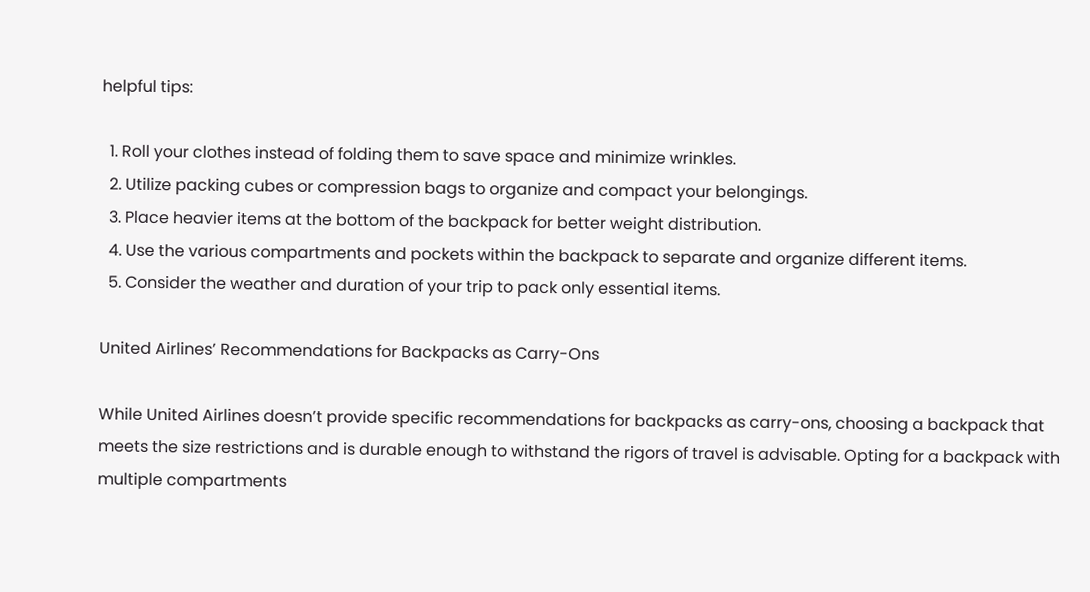helpful tips:

  1. Roll your clothes instead of folding them to save space and minimize wrinkles.
  2. Utilize packing cubes or compression bags to organize and compact your belongings.
  3. Place heavier items at the bottom of the backpack for better weight distribution.
  4. Use the various compartments and pockets within the backpack to separate and organize different items.
  5. Consider the weather and duration of your trip to pack only essential items.

United Airlines’ Recommendations for Backpacks as Carry-Ons

While United Airlines doesn’t provide specific recommendations for backpacks as carry-ons, choosing a backpack that meets the size restrictions and is durable enough to withstand the rigors of travel is advisable. Opting for a backpack with multiple compartments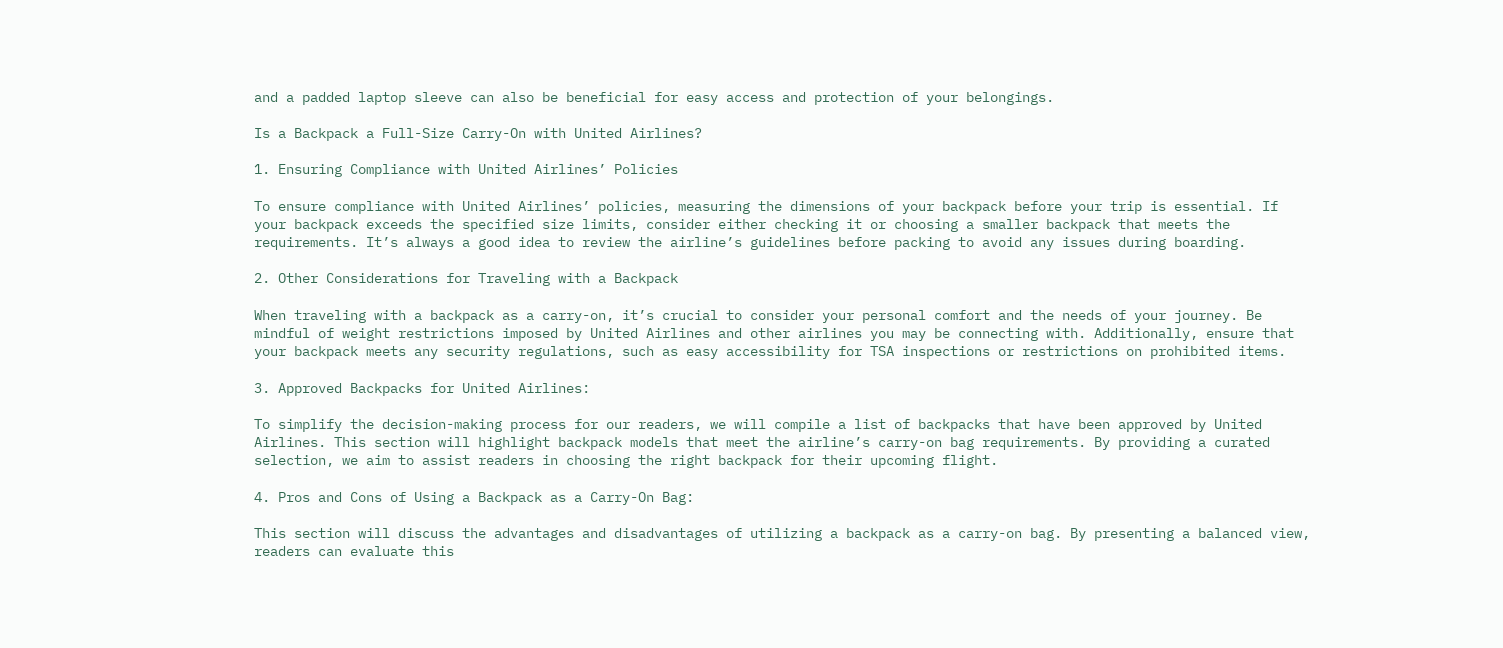and a padded laptop sleeve can also be beneficial for easy access and protection of your belongings.

Is a Backpack a Full-Size Carry-On with United Airlines?

1. Ensuring Compliance with United Airlines’ Policies

To ensure compliance with United Airlines’ policies, measuring the dimensions of your backpack before your trip is essential. If your backpack exceeds the specified size limits, consider either checking it or choosing a smaller backpack that meets the requirements. It’s always a good idea to review the airline’s guidelines before packing to avoid any issues during boarding.

2. Other Considerations for Traveling with a Backpack

When traveling with a backpack as a carry-on, it’s crucial to consider your personal comfort and the needs of your journey. Be mindful of weight restrictions imposed by United Airlines and other airlines you may be connecting with. Additionally, ensure that your backpack meets any security regulations, such as easy accessibility for TSA inspections or restrictions on prohibited items.

3. Approved Backpacks for United Airlines:

To simplify the decision-making process for our readers, we will compile a list of backpacks that have been approved by United Airlines. This section will highlight backpack models that meet the airline’s carry-on bag requirements. By providing a curated selection, we aim to assist readers in choosing the right backpack for their upcoming flight.

4. Pros and Cons of Using a Backpack as a Carry-On Bag:

This section will discuss the advantages and disadvantages of utilizing a backpack as a carry-on bag. By presenting a balanced view, readers can evaluate this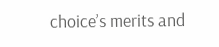choice’s merits and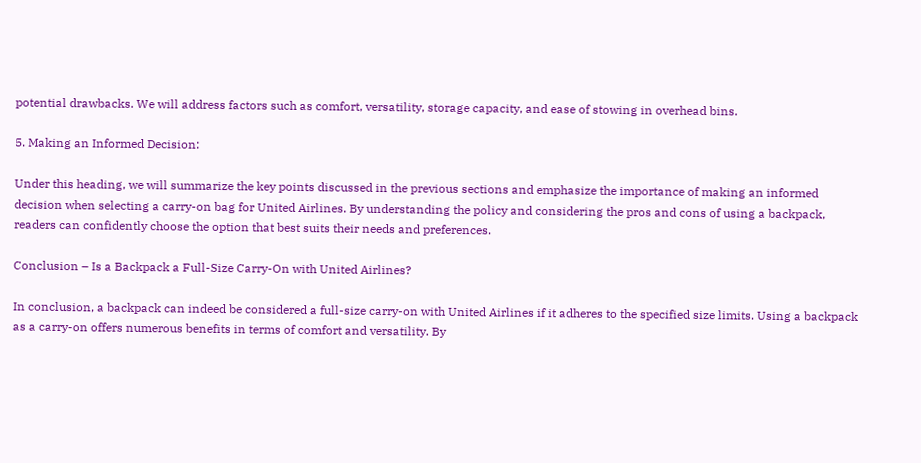potential drawbacks. We will address factors such as comfort, versatility, storage capacity, and ease of stowing in overhead bins.

5. Making an Informed Decision:

Under this heading, we will summarize the key points discussed in the previous sections and emphasize the importance of making an informed decision when selecting a carry-on bag for United Airlines. By understanding the policy and considering the pros and cons of using a backpack, readers can confidently choose the option that best suits their needs and preferences.

Conclusion – Is a Backpack a Full-Size Carry-On with United Airlines?

In conclusion, a backpack can indeed be considered a full-size carry-on with United Airlines if it adheres to the specified size limits. Using a backpack as a carry-on offers numerous benefits in terms of comfort and versatility. By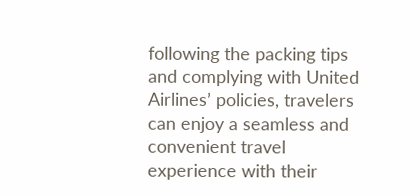following the packing tips and complying with United Airlines’ policies, travelers can enjoy a seamless and convenient travel experience with their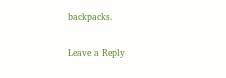backpacks.

Leave a Reply